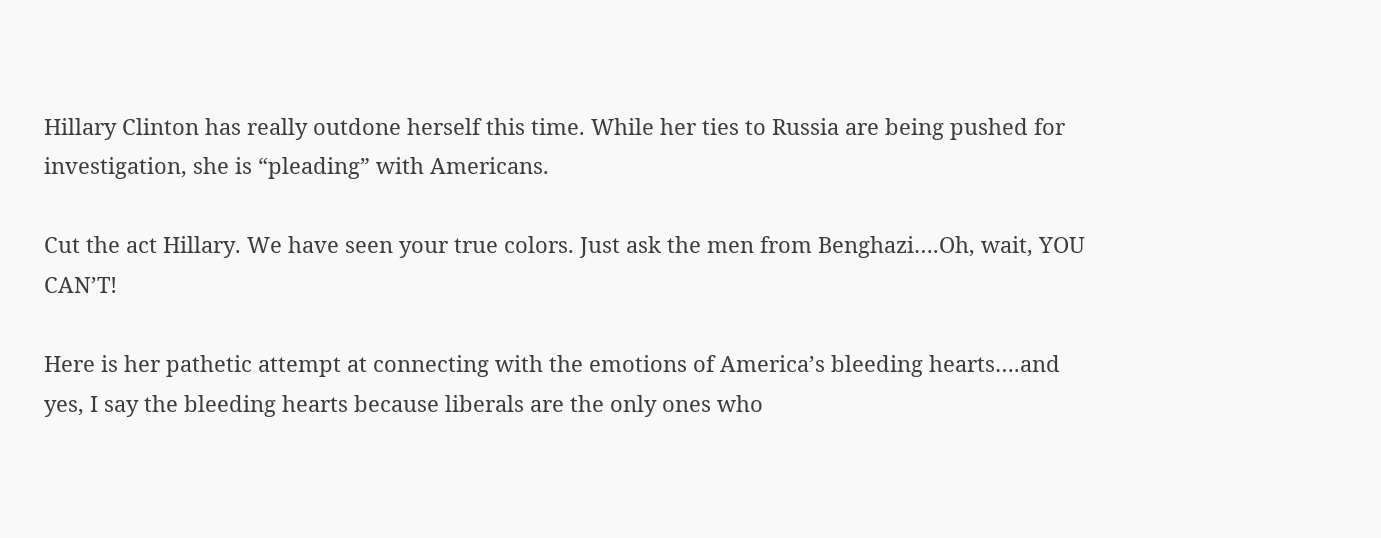Hillary Clinton has really outdone herself this time. While her ties to Russia are being pushed for investigation, she is “pleading” with Americans.

Cut the act Hillary. We have seen your true colors. Just ask the men from Benghazi….Oh, wait, YOU CAN’T!

Here is her pathetic attempt at connecting with the emotions of America’s bleeding hearts….and yes, I say the bleeding hearts because liberals are the only ones who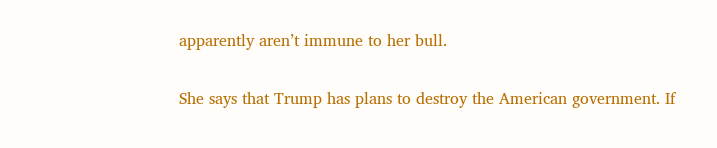apparently aren’t immune to her bull.


She says that Trump has plans to destroy the American government. If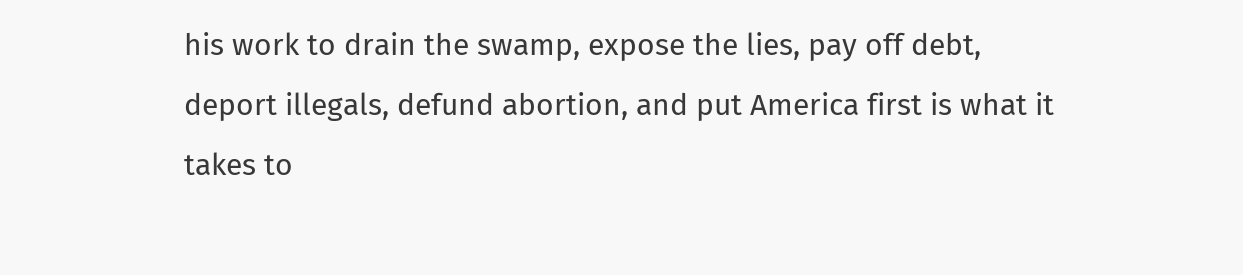his work to drain the swamp, expose the lies, pay off debt, deport illegals, defund abortion, and put America first is what it takes to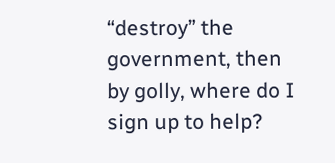“destroy” the government, then by golly, where do I sign up to help?